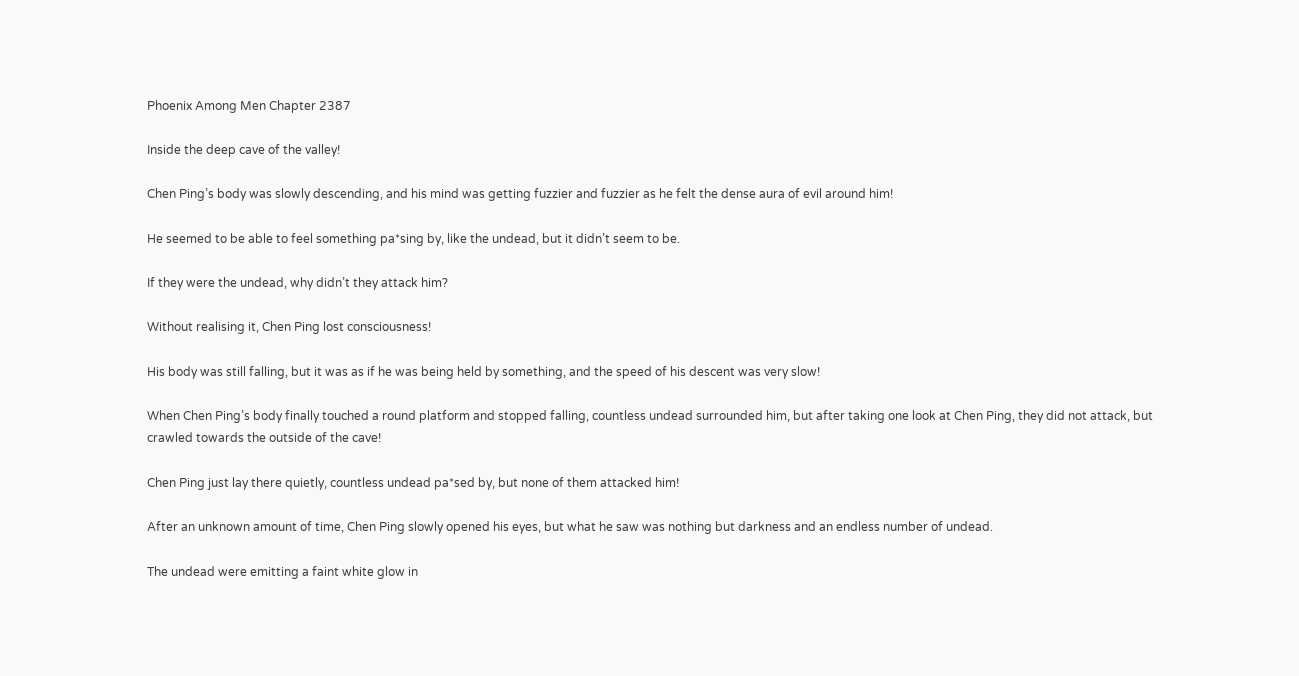Phoenix Among Men Chapter 2387

Inside the deep cave of the valley!

Chen Ping’s body was slowly descending, and his mind was getting fuzzier and fuzzier as he felt the dense aura of evil around him!

He seemed to be able to feel something pa*sing by, like the undead, but it didn’t seem to be.

If they were the undead, why didn’t they attack him?

Without realising it, Chen Ping lost consciousness!

His body was still falling, but it was as if he was being held by something, and the speed of his descent was very slow!

When Chen Ping’s body finally touched a round platform and stopped falling, countless undead surrounded him, but after taking one look at Chen Ping, they did not attack, but crawled towards the outside of the cave!

Chen Ping just lay there quietly, countless undead pa*sed by, but none of them attacked him!

After an unknown amount of time, Chen Ping slowly opened his eyes, but what he saw was nothing but darkness and an endless number of undead.

The undead were emitting a faint white glow in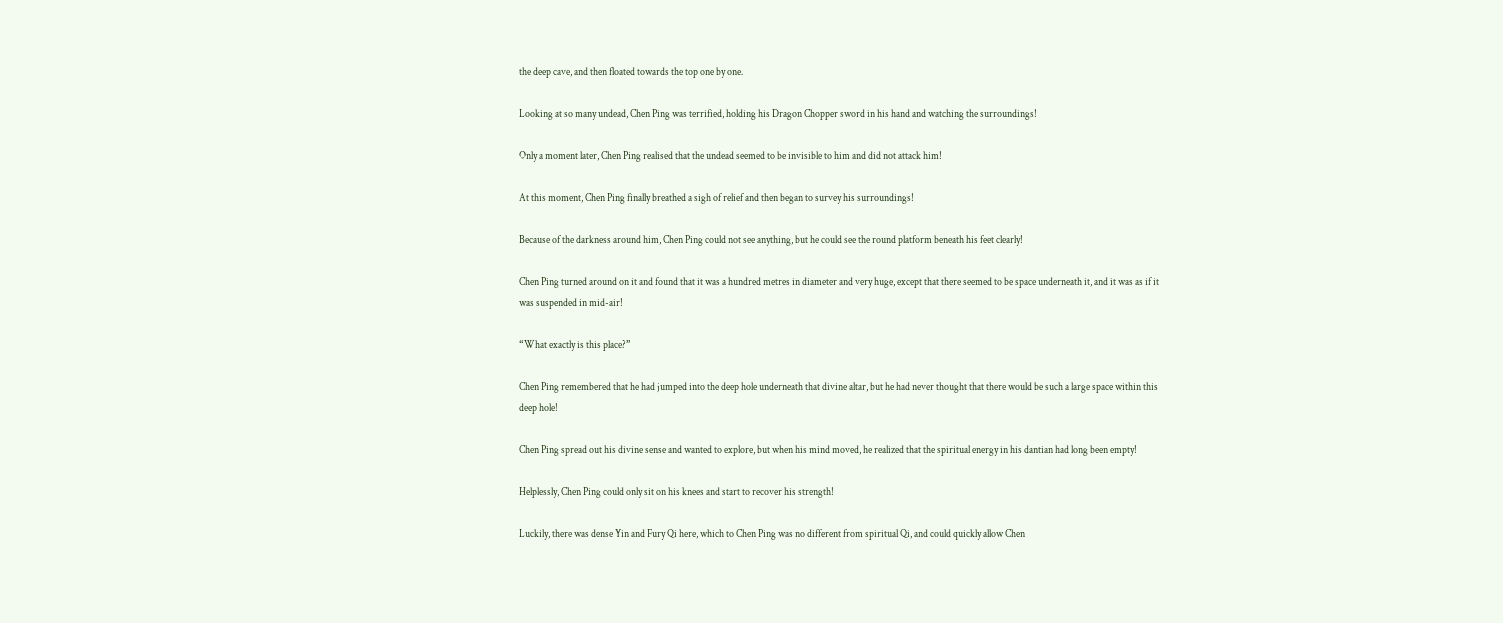the deep cave, and then floated towards the top one by one.

Looking at so many undead, Chen Ping was terrified, holding his Dragon Chopper sword in his hand and watching the surroundings!

Only a moment later, Chen Ping realised that the undead seemed to be invisible to him and did not attack him!

At this moment, Chen Ping finally breathed a sigh of relief and then began to survey his surroundings!

Because of the darkness around him, Chen Ping could not see anything, but he could see the round platform beneath his feet clearly!

Chen Ping turned around on it and found that it was a hundred metres in diameter and very huge, except that there seemed to be space underneath it, and it was as if it was suspended in mid-air!

“What exactly is this place?”

Chen Ping remembered that he had jumped into the deep hole underneath that divine altar, but he had never thought that there would be such a large space within this deep hole!

Chen Ping spread out his divine sense and wanted to explore, but when his mind moved, he realized that the spiritual energy in his dantian had long been empty!

Helplessly, Chen Ping could only sit on his knees and start to recover his strength!

Luckily, there was dense Yin and Fury Qi here, which to Chen Ping was no different from spiritual Qi, and could quickly allow Chen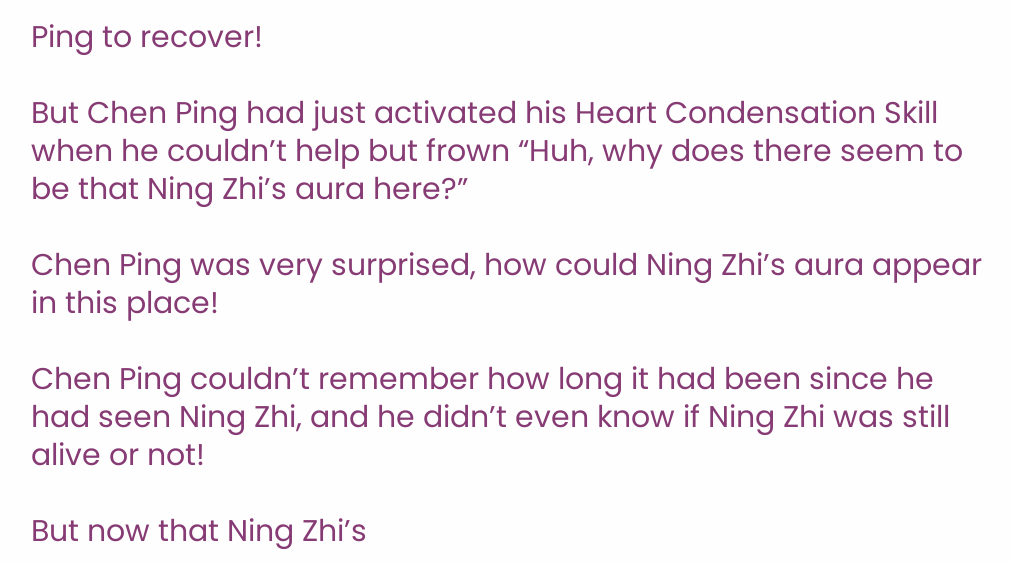Ping to recover!

But Chen Ping had just activated his Heart Condensation Skill when he couldn’t help but frown “Huh, why does there seem to be that Ning Zhi’s aura here?”

Chen Ping was very surprised, how could Ning Zhi’s aura appear in this place!

Chen Ping couldn’t remember how long it had been since he had seen Ning Zhi, and he didn’t even know if Ning Zhi was still alive or not!

But now that Ning Zhi’s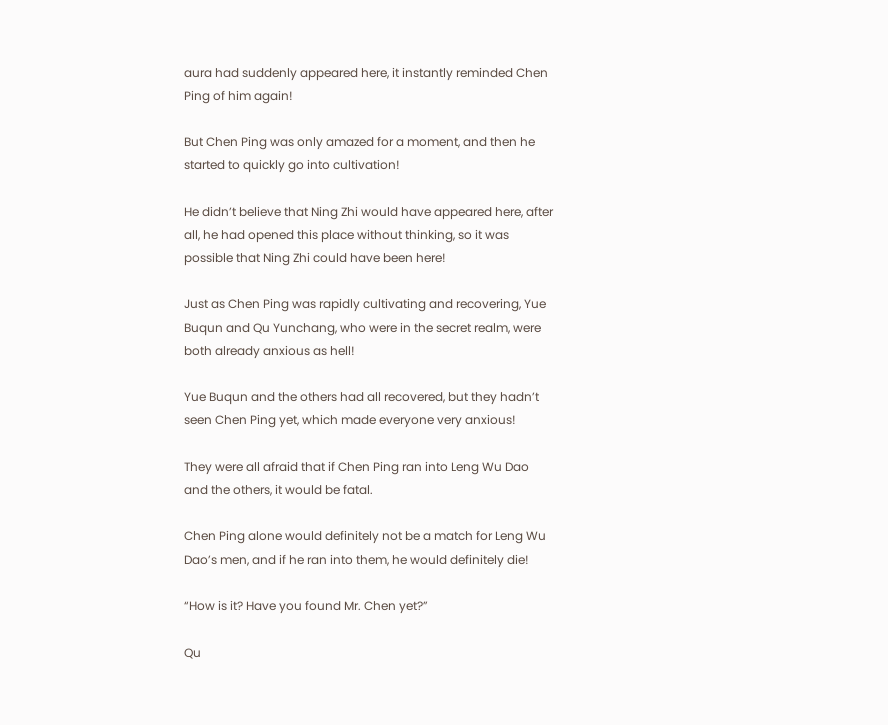aura had suddenly appeared here, it instantly reminded Chen Ping of him again!

But Chen Ping was only amazed for a moment, and then he started to quickly go into cultivation!

He didn’t believe that Ning Zhi would have appeared here, after all, he had opened this place without thinking, so it was possible that Ning Zhi could have been here!

Just as Chen Ping was rapidly cultivating and recovering, Yue Buqun and Qu Yunchang, who were in the secret realm, were both already anxious as hell!

Yue Buqun and the others had all recovered, but they hadn’t seen Chen Ping yet, which made everyone very anxious!

They were all afraid that if Chen Ping ran into Leng Wu Dao and the others, it would be fatal.

Chen Ping alone would definitely not be a match for Leng Wu Dao’s men, and if he ran into them, he would definitely die!

“How is it? Have you found Mr. Chen yet?”

Qu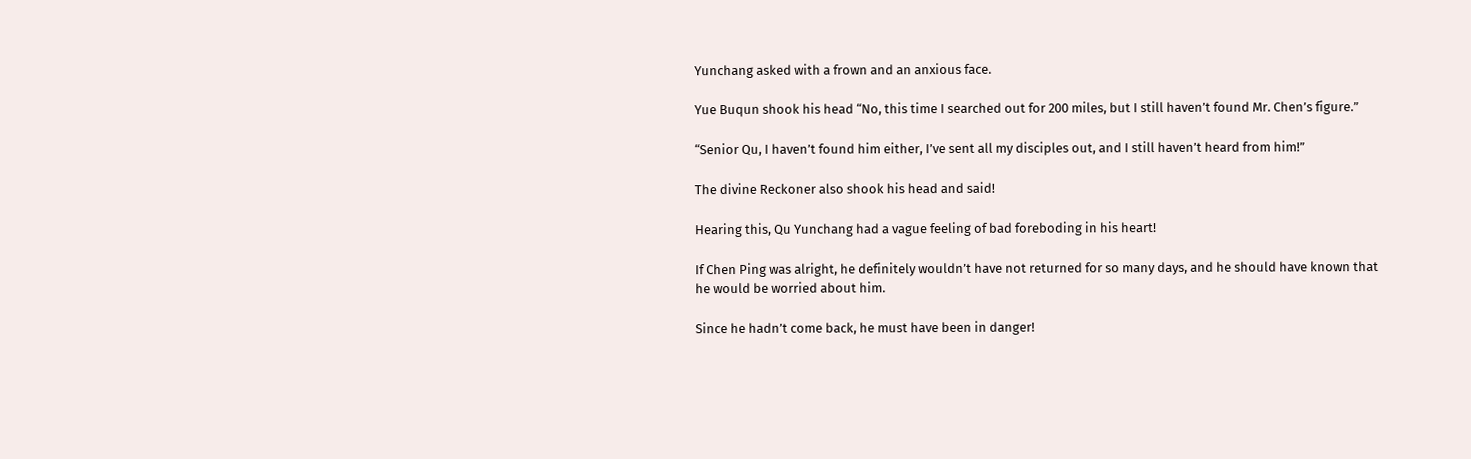Yunchang asked with a frown and an anxious face.

Yue Buqun shook his head “No, this time I searched out for 200 miles, but I still haven’t found Mr. Chen’s figure.”

“Senior Qu, I haven’t found him either, I’ve sent all my disciples out, and I still haven’t heard from him!”

The divine Reckoner also shook his head and said!

Hearing this, Qu Yunchang had a vague feeling of bad foreboding in his heart!

If Chen Ping was alright, he definitely wouldn’t have not returned for so many days, and he should have known that he would be worried about him.

Since he hadn’t come back, he must have been in danger!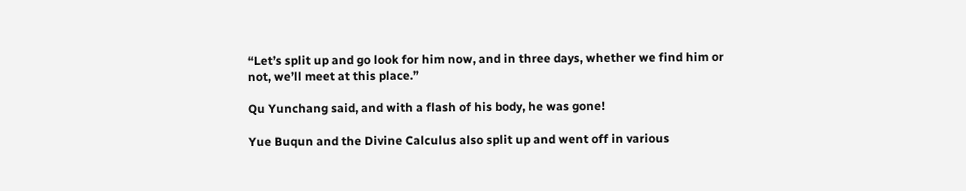“Let’s split up and go look for him now, and in three days, whether we find him or not, we’ll meet at this place.”

Qu Yunchang said, and with a flash of his body, he was gone!

Yue Buqun and the Divine Calculus also split up and went off in various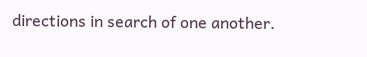directions in search of one another.